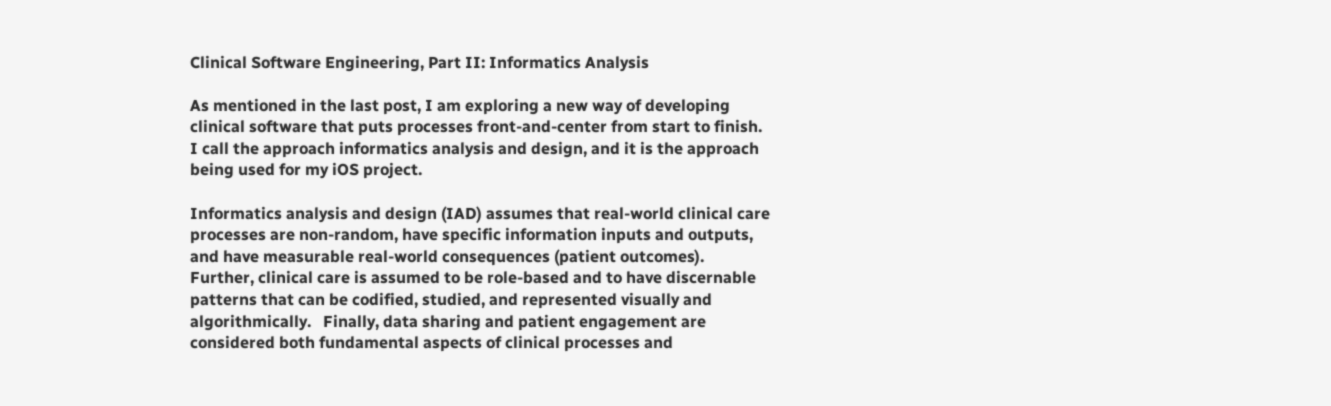Clinical Software Engineering, Part II: Informatics Analysis

As mentioned in the last post, I am exploring a new way of developing clinical software that puts processes front-and-center from start to finish. I call the approach informatics analysis and design, and it is the approach being used for my iOS project.

Informatics analysis and design (IAD) assumes that real-world clinical care processes are non-random, have specific information inputs and outputs, and have measurable real-world consequences (patient outcomes).   Further, clinical care is assumed to be role-based and to have discernable patterns that can be codified, studied, and represented visually and algorithmically.   Finally, data sharing and patient engagement are considered both fundamental aspects of clinical processes and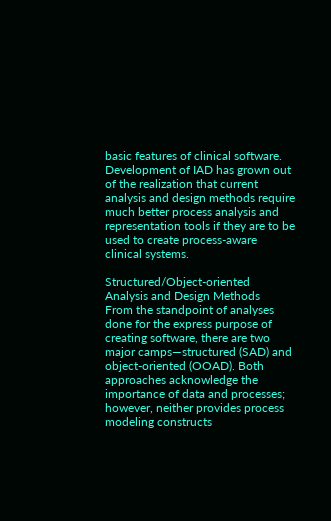basic features of clinical software.   Development of IAD has grown out of the realization that current analysis and design methods require much better process analysis and representation tools if they are to be used to create process-aware clinical systems.

Structured/Object-oriented Analysis and Design Methods
From the standpoint of analyses done for the express purpose of creating software, there are two major camps—structured (SAD) and object-oriented (OOAD). Both approaches acknowledge the importance of data and processes; however, neither provides process modeling constructs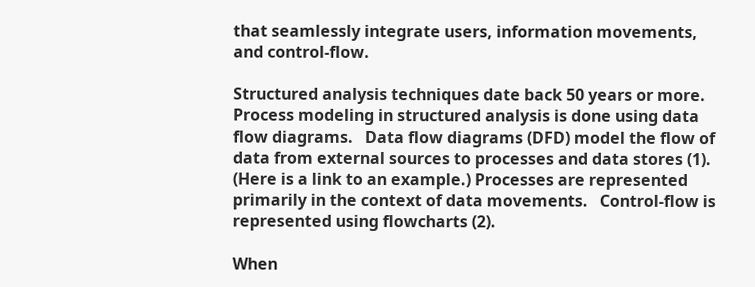that seamlessly integrate users, information movements, and control-flow.

Structured analysis techniques date back 50 years or more. Process modeling in structured analysis is done using data flow diagrams.   Data flow diagrams (DFD) model the flow of data from external sources to processes and data stores (1). (Here is a link to an example.) Processes are represented primarily in the context of data movements.   Control-flow is represented using flowcharts (2).

When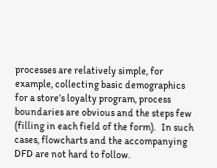processes are relatively simple, for example, collecting basic demographics for a store’s loyalty program, process boundaries are obvious and the steps few (filling in each field of the form).   In such cases, flowcharts and the accompanying DFD are not hard to follow.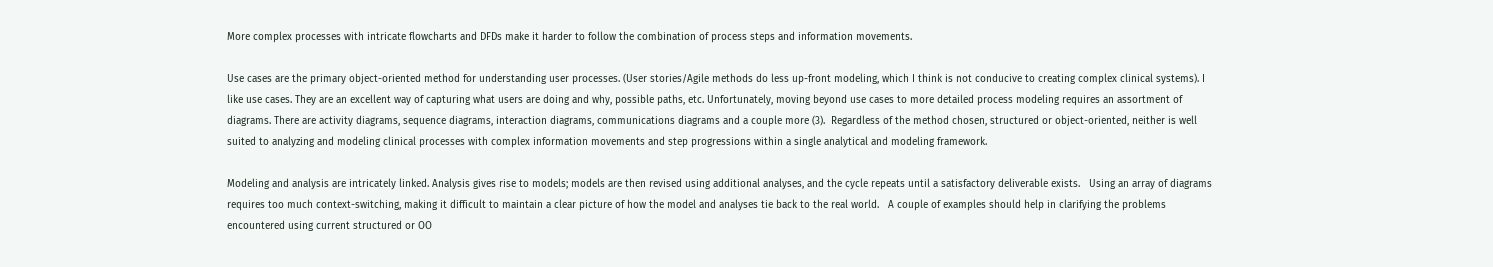More complex processes with intricate flowcharts and DFDs make it harder to follow the combination of process steps and information movements.

Use cases are the primary object-oriented method for understanding user processes. (User stories/Agile methods do less up-front modeling, which I think is not conducive to creating complex clinical systems). I like use cases. They are an excellent way of capturing what users are doing and why, possible paths, etc. Unfortunately, moving beyond use cases to more detailed process modeling requires an assortment of diagrams. There are activity diagrams, sequence diagrams, interaction diagrams, communications diagrams and a couple more (3).  Regardless of the method chosen, structured or object-oriented, neither is well suited to analyzing and modeling clinical processes with complex information movements and step progressions within a single analytical and modeling framework.

Modeling and analysis are intricately linked. Analysis gives rise to models; models are then revised using additional analyses, and the cycle repeats until a satisfactory deliverable exists.   Using an array of diagrams requires too much context-switching, making it difficult to maintain a clear picture of how the model and analyses tie back to the real world.   A couple of examples should help in clarifying the problems encountered using current structured or OO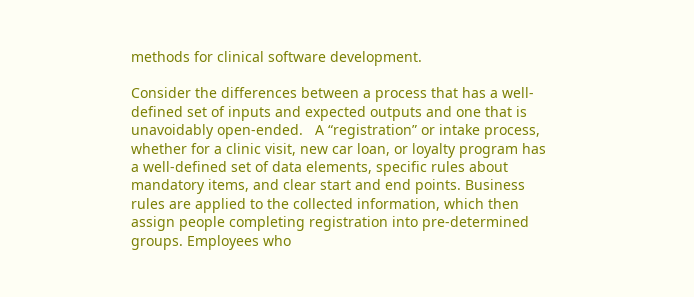methods for clinical software development.

Consider the differences between a process that has a well-defined set of inputs and expected outputs and one that is unavoidably open-ended.   A “registration” or intake process, whether for a clinic visit, new car loan, or loyalty program has a well-defined set of data elements, specific rules about mandatory items, and clear start and end points. Business rules are applied to the collected information, which then assign people completing registration into pre-determined groups. Employees who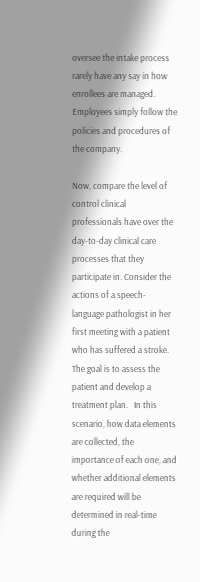oversee the intake process rarely have any say in how enrollees are managed. Employees simply follow the policies and procedures of the company.

Now, compare the level of control clinical professionals have over the day-to-day clinical care processes that they participate in. Consider the actions of a speech-language pathologist in her first meeting with a patient who has suffered a stroke.   The goal is to assess the patient and develop a treatment plan.   In this scenario, how data elements are collected, the importance of each one, and whether additional elements are required will be determined in real-time during the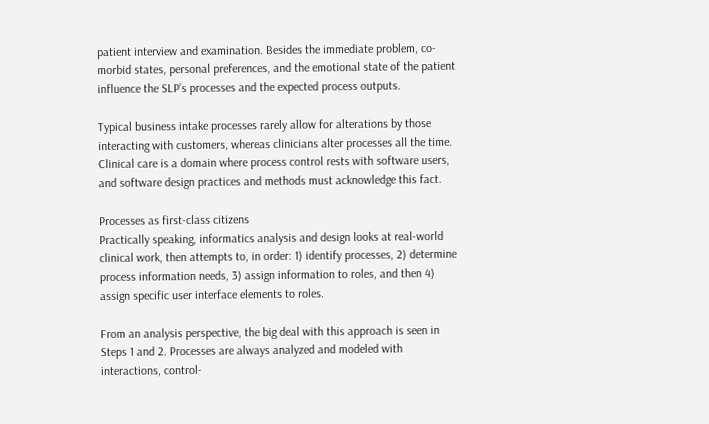patient interview and examination. Besides the immediate problem, co-morbid states, personal preferences, and the emotional state of the patient influence the SLP’s processes and the expected process outputs.

Typical business intake processes rarely allow for alterations by those interacting with customers, whereas clinicians alter processes all the time. Clinical care is a domain where process control rests with software users, and software design practices and methods must acknowledge this fact.

Processes as first-class citizens
Practically speaking, informatics analysis and design looks at real-world clinical work, then attempts to, in order: 1) identify processes, 2) determine process information needs, 3) assign information to roles, and then 4) assign specific user interface elements to roles.

From an analysis perspective, the big deal with this approach is seen in Steps 1 and 2. Processes are always analyzed and modeled with interactions, control-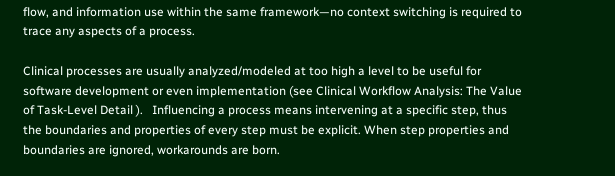flow, and information use within the same framework—no context switching is required to trace any aspects of a process.

Clinical processes are usually analyzed/modeled at too high a level to be useful for software development or even implementation (see Clinical Workflow Analysis: The Value of Task-Level Detail ).   Influencing a process means intervening at a specific step, thus the boundaries and properties of every step must be explicit. When step properties and boundaries are ignored, workarounds are born.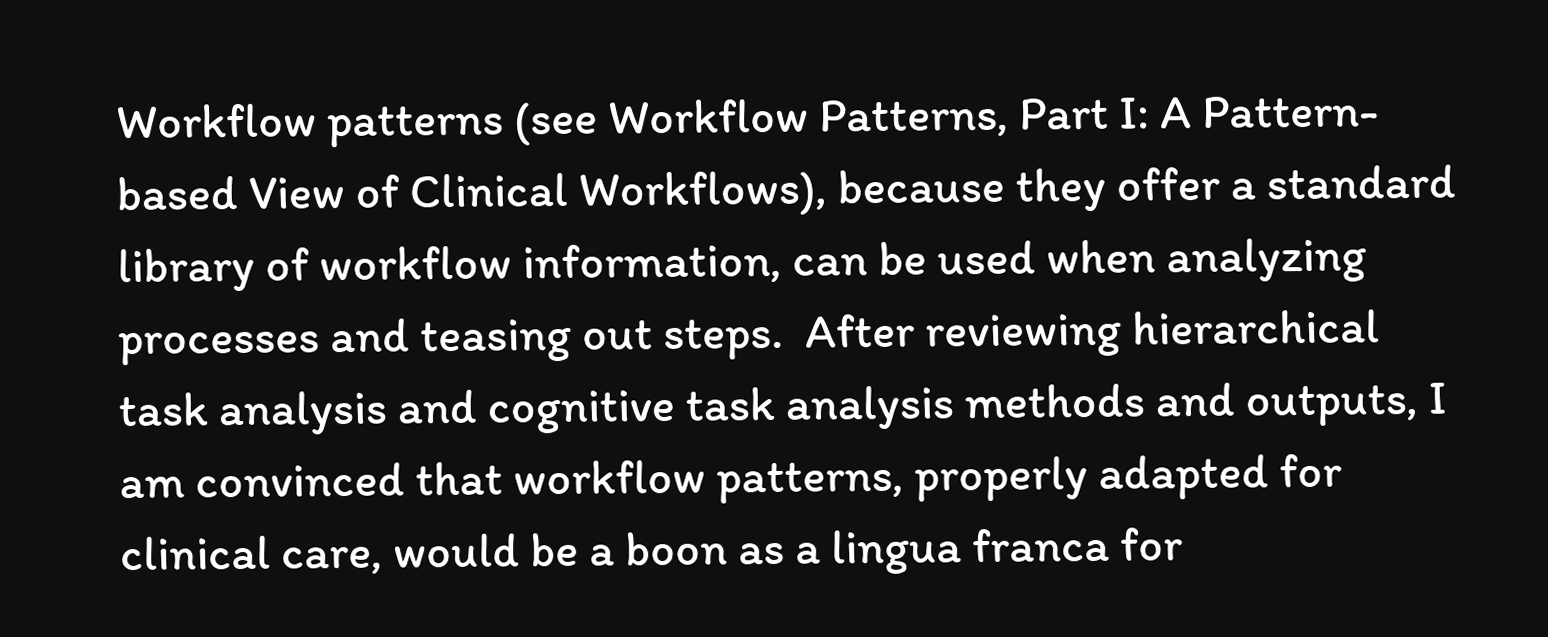Workflow patterns (see Workflow Patterns, Part I: A Pattern-based View of Clinical Workflows), because they offer a standard library of workflow information, can be used when analyzing processes and teasing out steps.  After reviewing hierarchical task analysis and cognitive task analysis methods and outputs, I am convinced that workflow patterns, properly adapted for clinical care, would be a boon as a lingua franca for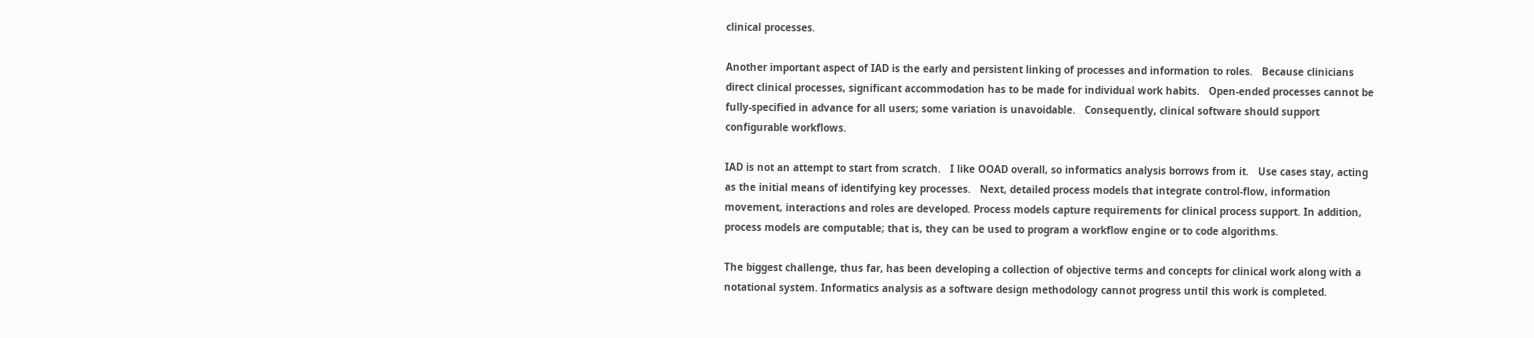clinical processes.

Another important aspect of IAD is the early and persistent linking of processes and information to roles.   Because clinicians direct clinical processes, significant accommodation has to be made for individual work habits.   Open-ended processes cannot be fully-specified in advance for all users; some variation is unavoidable.   Consequently, clinical software should support configurable workflows.

IAD is not an attempt to start from scratch.   I like OOAD overall, so informatics analysis borrows from it.   Use cases stay, acting as the initial means of identifying key processes.   Next, detailed process models that integrate control-flow, information movement, interactions and roles are developed. Process models capture requirements for clinical process support. In addition, process models are computable; that is, they can be used to program a workflow engine or to code algorithms.

The biggest challenge, thus far, has been developing a collection of objective terms and concepts for clinical work along with a notational system. Informatics analysis as a software design methodology cannot progress until this work is completed.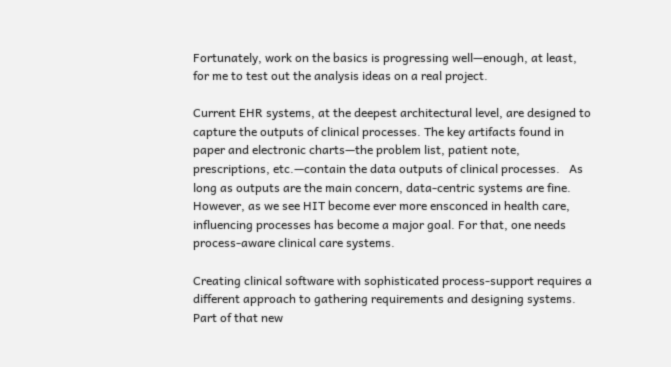Fortunately, work on the basics is progressing well—enough, at least, for me to test out the analysis ideas on a real project.

Current EHR systems, at the deepest architectural level, are designed to capture the outputs of clinical processes. The key artifacts found in paper and electronic charts—the problem list, patient note, prescriptions, etc.—contain the data outputs of clinical processes.   As long as outputs are the main concern, data-centric systems are fine. However, as we see HIT become ever more ensconced in health care, influencing processes has become a major goal. For that, one needs process-aware clinical care systems.

Creating clinical software with sophisticated process-support requires a different approach to gathering requirements and designing systems.   Part of that new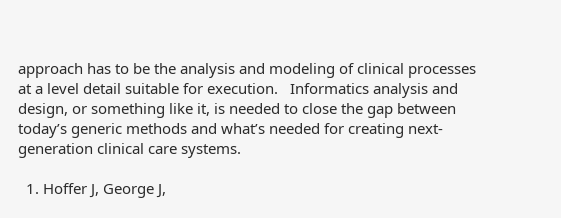approach has to be the analysis and modeling of clinical processes at a level detail suitable for execution.   Informatics analysis and design, or something like it, is needed to close the gap between today’s generic methods and what’s needed for creating next-generation clinical care systems.

  1. Hoffer J, George J,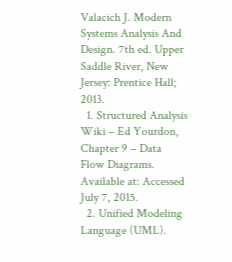Valacich J. Modern Systems Analysis And Design. 7th ed. Upper Saddle River, New Jersey: Prentice Hall; 2013.
  1. Structured Analysis Wiki – Ed Yourdon, Chapter 9 – Data Flow Diagrams. Available at: Accessed July 7, 2015.
  2. Unified Modeling Language (UML).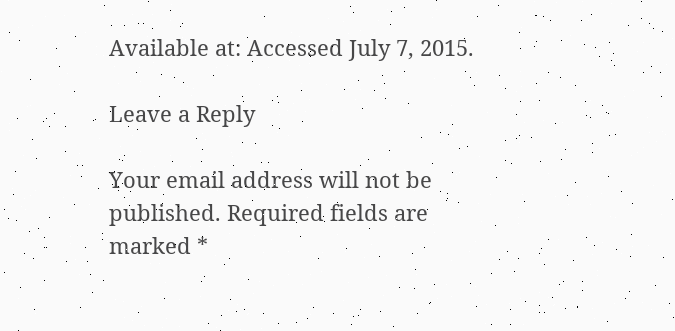Available at: Accessed July 7, 2015.

Leave a Reply

Your email address will not be published. Required fields are marked *